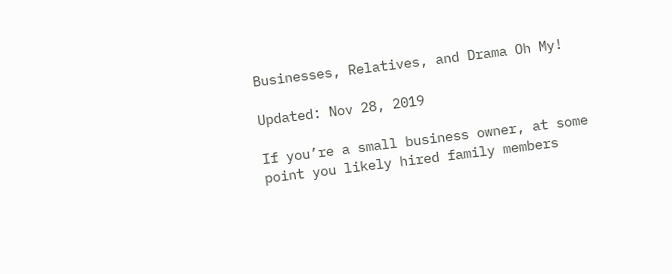Businesses, Relatives, and Drama Oh My!

Updated: Nov 28, 2019

If you’re a small business owner, at some point you likely hired family members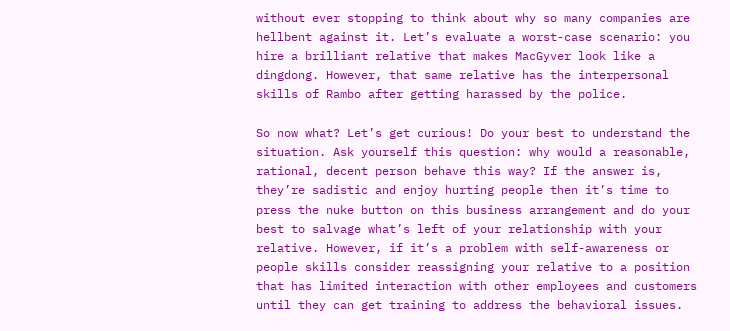without ever stopping to think about why so many companies are hellbent against it. Let’s evaluate a worst-case scenario: you hire a brilliant relative that makes MacGyver look like a dingdong. However, that same relative has the interpersonal skills of Rambo after getting harassed by the police.

So now what? Let’s get curious! Do your best to understand the situation. Ask yourself this question: why would a reasonable, rational, decent person behave this way? If the answer is, they’re sadistic and enjoy hurting people then it’s time to press the nuke button on this business arrangement and do your best to salvage what’s left of your relationship with your relative. However, if it’s a problem with self-awareness or people skills consider reassigning your relative to a position that has limited interaction with other employees and customers until they can get training to address the behavioral issues.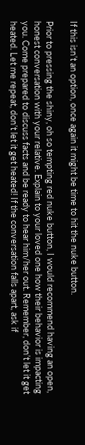If this isn’t an option, once again it might be time to hit the nuke button.

Prior to pressing the shiny, oh so tempting red nuke button, I would recommend having an open, honest conversation with your relative. Explain to your loved one how their behavior is impacting you. Come prepared to discuss facts and be ready to hear him/her out. Remember, don’t let it get heated. Let me repeat, don’t let it get heated! If the conversation falls apart, ask if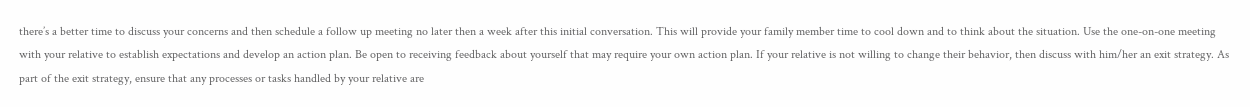there’s a better time to discuss your concerns and then schedule a follow up meeting no later then a week after this initial conversation. This will provide your family member time to cool down and to think about the situation. Use the one-on-one meeting with your relative to establish expectations and develop an action plan. Be open to receiving feedback about yourself that may require your own action plan. If your relative is not willing to change their behavior, then discuss with him/her an exit strategy. As part of the exit strategy, ensure that any processes or tasks handled by your relative are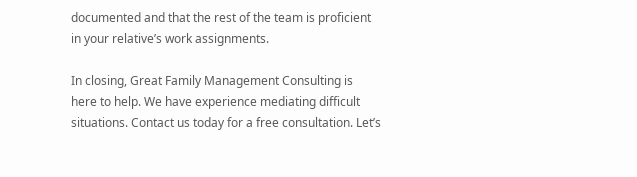documented and that the rest of the team is proficient in your relative’s work assignments.

In closing, Great Family Management Consulting is here to help. We have experience mediating difficult situations. Contact us today for a free consultation. Let’s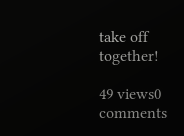take off together!

49 views0 comments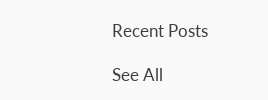Recent Posts

See All